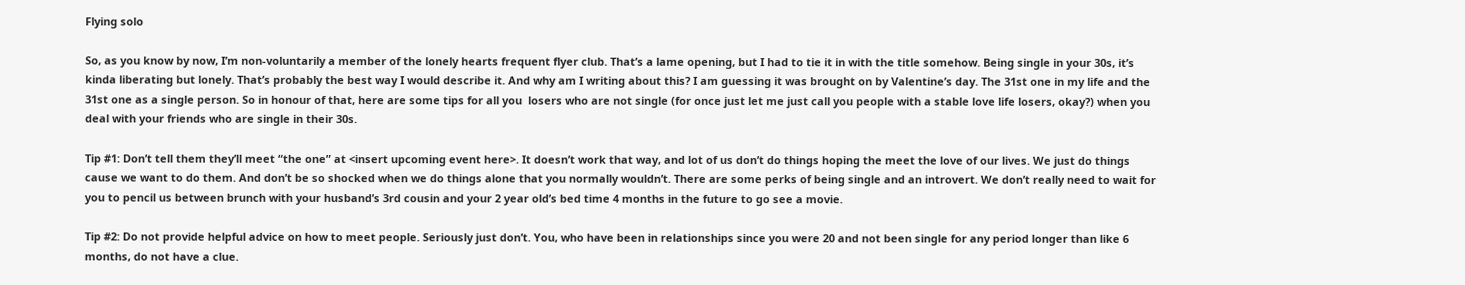Flying solo

So, as you know by now, I’m non-voluntarily a member of the lonely hearts frequent flyer club. That’s a lame opening, but I had to tie it in with the title somehow. Being single in your 30s, it’s kinda liberating but lonely. That’s probably the best way I would describe it. And why am I writing about this? I am guessing it was brought on by Valentine’s day. The 31st one in my life and the 31st one as a single person. So in honour of that, here are some tips for all you  losers who are not single (for once just let me just call you people with a stable love life losers, okay?) when you deal with your friends who are single in their 30s.

Tip #1: Don’t tell them they’ll meet “the one” at <insert upcoming event here>. It doesn’t work that way, and lot of us don’t do things hoping the meet the love of our lives. We just do things cause we want to do them. And don’t be so shocked when we do things alone that you normally wouldn’t. There are some perks of being single and an introvert. We don’t really need to wait for you to pencil us between brunch with your husband’s 3rd cousin and your 2 year old’s bed time 4 months in the future to go see a movie.

Tip #2: Do not provide helpful advice on how to meet people. Seriously just don’t. You, who have been in relationships since you were 20 and not been single for any period longer than like 6 months, do not have a clue.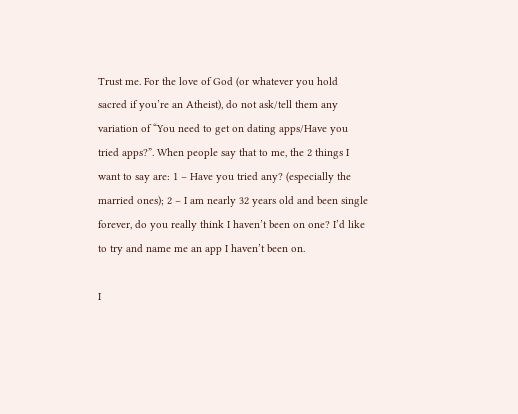Trust me. For the love of God (or whatever you hold sacred if you’re an Atheist), do not ask/tell them any variation of “You need to get on dating apps/Have you tried apps?”. When people say that to me, the 2 things I want to say are: 1 – Have you tried any? (especially the married ones); 2 – I am nearly 32 years old and been single forever, do you really think I haven’t been on one? I’d like to try and name me an app I haven’t been on.

I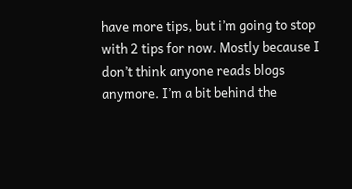have more tips, but i’m going to stop with 2 tips for now. Mostly because I don’t think anyone reads blogs anymore. I’m a bit behind the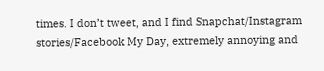times. I don’t tweet, and I find Snapchat/Instagram stories/Facebook My Day, extremely annoying and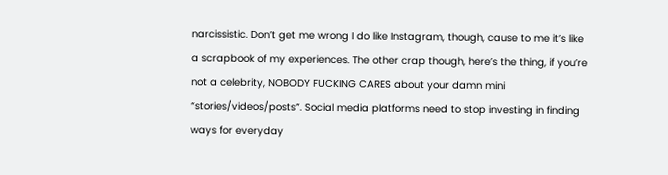narcissistic. Don’t get me wrong I do like Instagram, though, cause to me it’s like a scrapbook of my experiences. The other crap though, here’s the thing, if you’re not a celebrity, NOBODY FUCKING CARES about your damn mini “stories/videos/posts”. Social media platforms need to stop investing in finding ways for everyday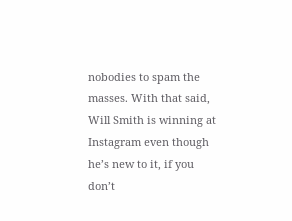nobodies to spam the masses. With that said, Will Smith is winning at Instagram even though he’s new to it, if you don’t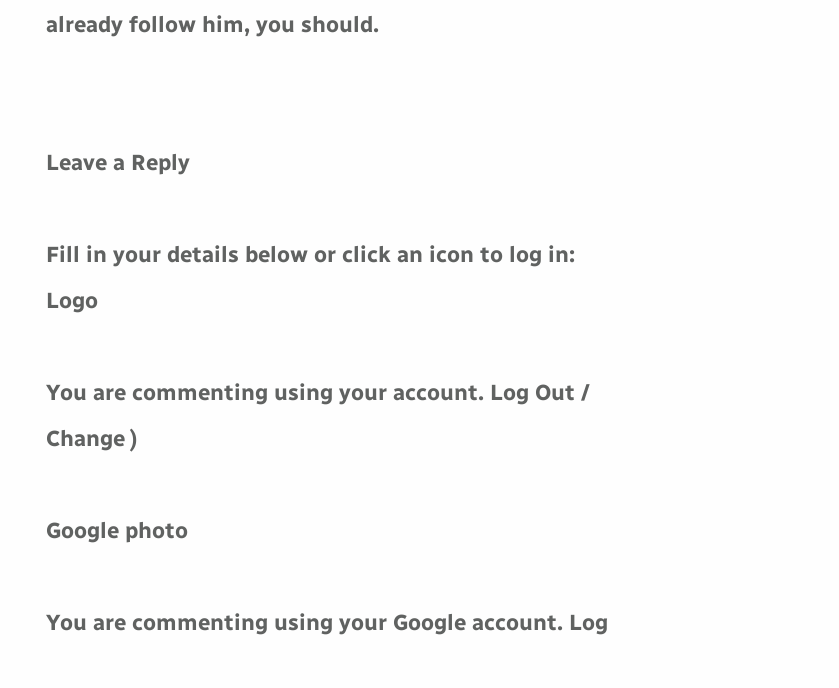already follow him, you should.


Leave a Reply

Fill in your details below or click an icon to log in: Logo

You are commenting using your account. Log Out /  Change )

Google photo

You are commenting using your Google account. Log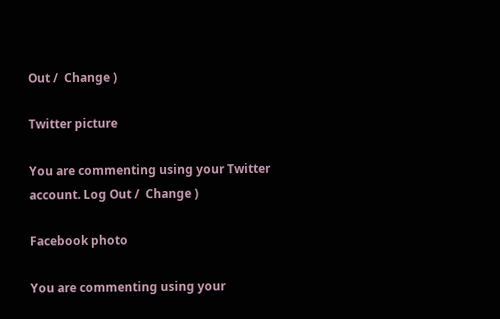Out /  Change )

Twitter picture

You are commenting using your Twitter account. Log Out /  Change )

Facebook photo

You are commenting using your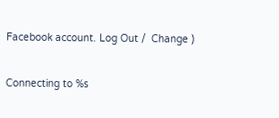Facebook account. Log Out /  Change )

Connecting to %s